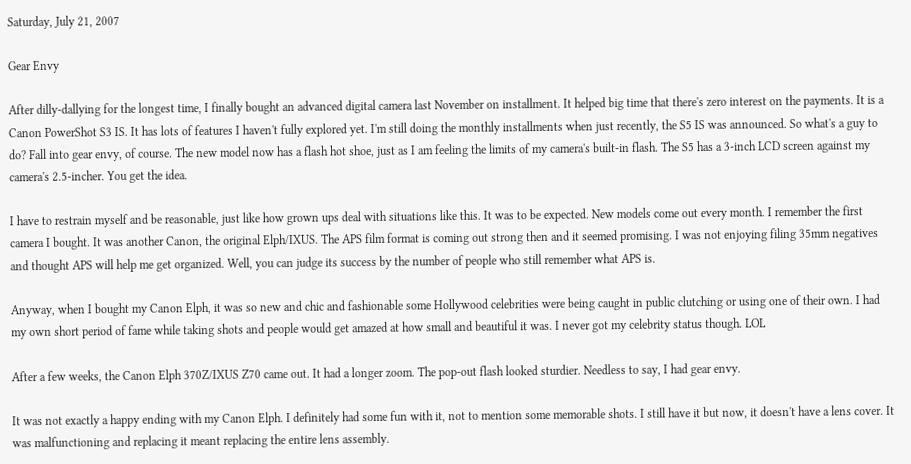Saturday, July 21, 2007

Gear Envy

After dilly-dallying for the longest time, I finally bought an advanced digital camera last November on installment. It helped big time that there's zero interest on the payments. It is a Canon PowerShot S3 IS. It has lots of features I haven't fully explored yet. I'm still doing the monthly installments when just recently, the S5 IS was announced. So what's a guy to do? Fall into gear envy, of course. The new model now has a flash hot shoe, just as I am feeling the limits of my camera's built-in flash. The S5 has a 3-inch LCD screen against my camera's 2.5-incher. You get the idea.

I have to restrain myself and be reasonable, just like how grown ups deal with situations like this. It was to be expected. New models come out every month. I remember the first camera I bought. It was another Canon, the original Elph/IXUS. The APS film format is coming out strong then and it seemed promising. I was not enjoying filing 35mm negatives and thought APS will help me get organized. Well, you can judge its success by the number of people who still remember what APS is.

Anyway, when I bought my Canon Elph, it was so new and chic and fashionable some Hollywood celebrities were being caught in public clutching or using one of their own. I had my own short period of fame while taking shots and people would get amazed at how small and beautiful it was. I never got my celebrity status though. LOL

After a few weeks, the Canon Elph 370Z/IXUS Z70 came out. It had a longer zoom. The pop-out flash looked sturdier. Needless to say, I had gear envy.

It was not exactly a happy ending with my Canon Elph. I definitely had some fun with it, not to mention some memorable shots. I still have it but now, it doesn't have a lens cover. It was malfunctioning and replacing it meant replacing the entire lens assembly.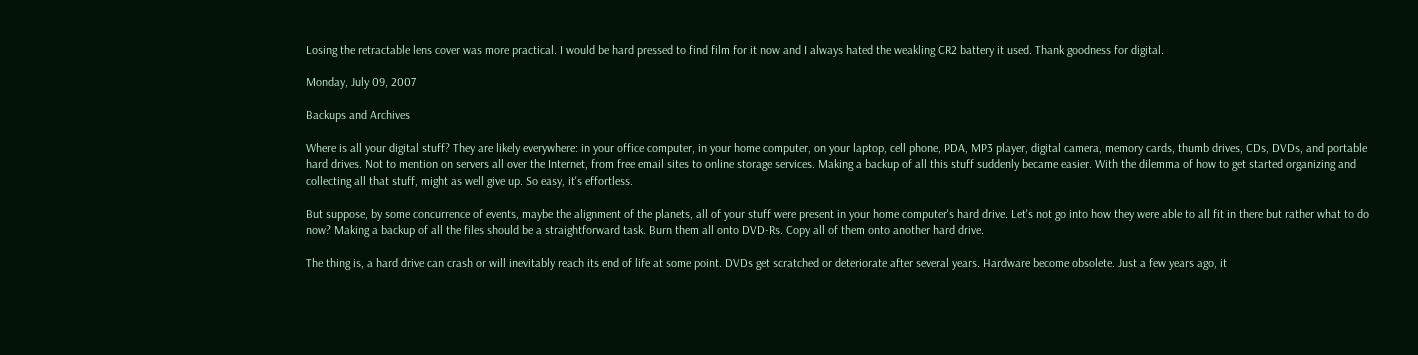Losing the retractable lens cover was more practical. I would be hard pressed to find film for it now and I always hated the weakling CR2 battery it used. Thank goodness for digital.

Monday, July 09, 2007

Backups and Archives

Where is all your digital stuff? They are likely everywhere: in your office computer, in your home computer, on your laptop, cell phone, PDA, MP3 player, digital camera, memory cards, thumb drives, CDs, DVDs, and portable hard drives. Not to mention on servers all over the Internet, from free email sites to online storage services. Making a backup of all this stuff suddenly became easier. With the dilemma of how to get started organizing and collecting all that stuff, might as well give up. So easy, it's effortless.

But suppose, by some concurrence of events, maybe the alignment of the planets, all of your stuff were present in your home computer's hard drive. Let's not go into how they were able to all fit in there but rather what to do now? Making a backup of all the files should be a straightforward task. Burn them all onto DVD-Rs. Copy all of them onto another hard drive.

The thing is, a hard drive can crash or will inevitably reach its end of life at some point. DVDs get scratched or deteriorate after several years. Hardware become obsolete. Just a few years ago, it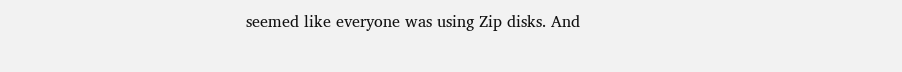seemed like everyone was using Zip disks. And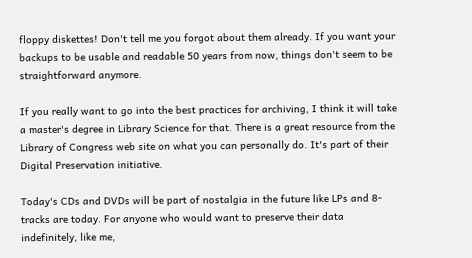floppy diskettes! Don't tell me you forgot about them already. If you want your backups to be usable and readable 50 years from now, things don't seem to be straightforward anymore.

If you really want to go into the best practices for archiving, I think it will take a master's degree in Library Science for that. There is a great resource from the Library of Congress web site on what you can personally do. It's part of their Digital Preservation initiative.

Today's CDs and DVDs will be part of nostalgia in the future like LPs and 8-tracks are today. For anyone who would want to preserve their data indefinitely, like me,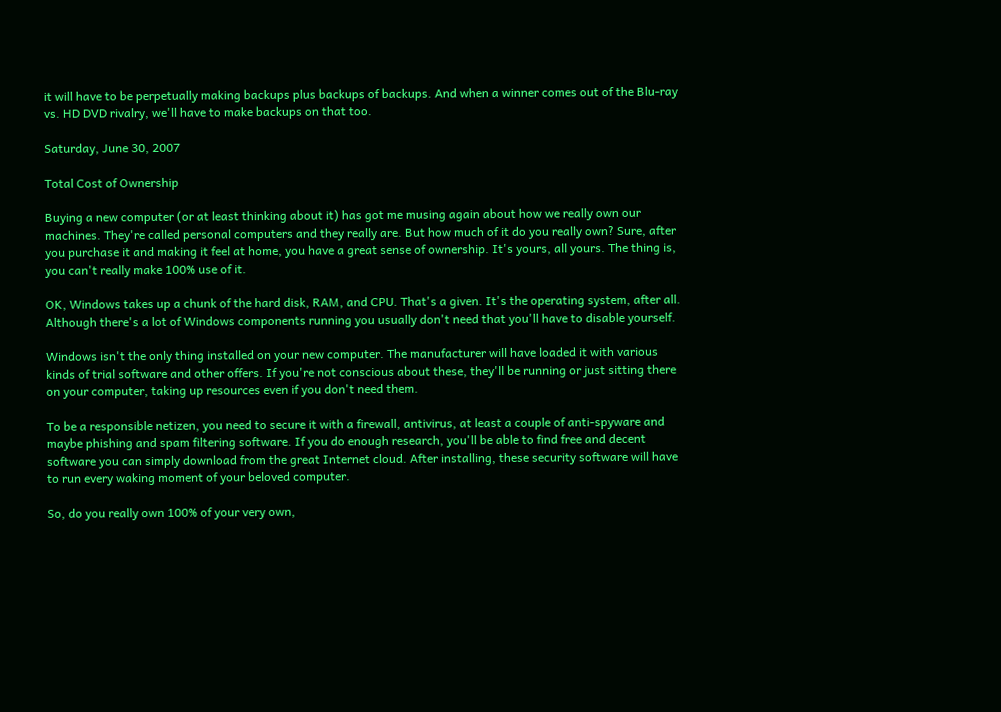it will have to be perpetually making backups plus backups of backups. And when a winner comes out of the Blu-ray vs. HD DVD rivalry, we'll have to make backups on that too.

Saturday, June 30, 2007

Total Cost of Ownership

Buying a new computer (or at least thinking about it) has got me musing again about how we really own our machines. They're called personal computers and they really are. But how much of it do you really own? Sure, after you purchase it and making it feel at home, you have a great sense of ownership. It's yours, all yours. The thing is, you can't really make 100% use of it.

OK, Windows takes up a chunk of the hard disk, RAM, and CPU. That's a given. It's the operating system, after all. Although there's a lot of Windows components running you usually don't need that you'll have to disable yourself.

Windows isn't the only thing installed on your new computer. The manufacturer will have loaded it with various kinds of trial software and other offers. If you're not conscious about these, they'll be running or just sitting there on your computer, taking up resources even if you don't need them.

To be a responsible netizen, you need to secure it with a firewall, antivirus, at least a couple of anti-spyware and maybe phishing and spam filtering software. If you do enough research, you'll be able to find free and decent software you can simply download from the great Internet cloud. After installing, these security software will have to run every waking moment of your beloved computer.

So, do you really own 100% of your very own,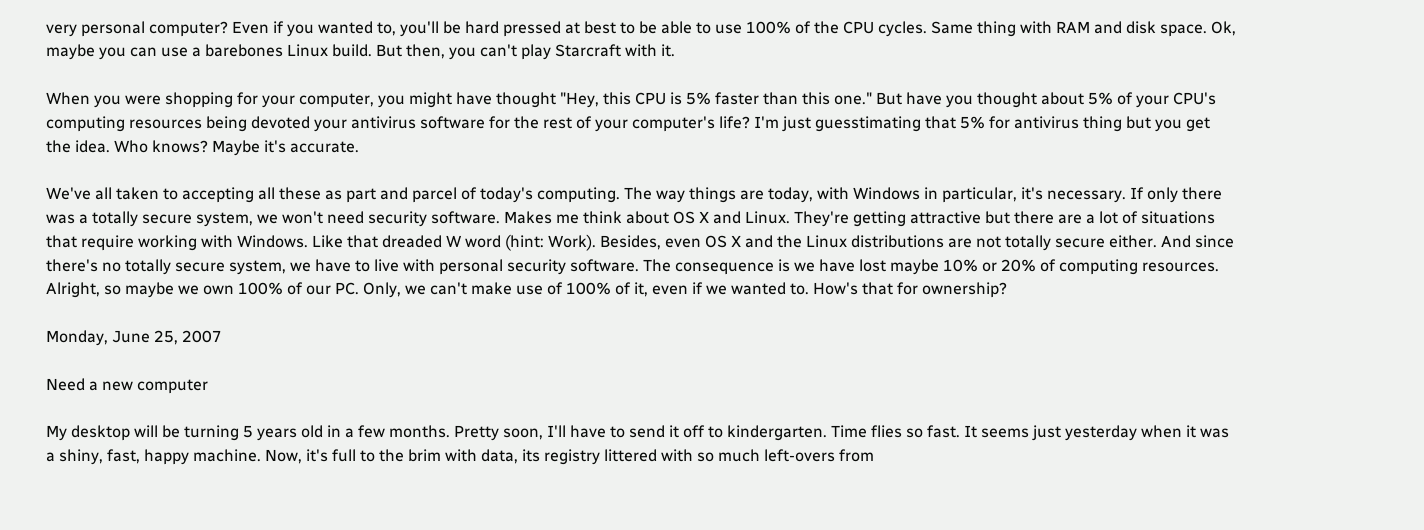very personal computer? Even if you wanted to, you'll be hard pressed at best to be able to use 100% of the CPU cycles. Same thing with RAM and disk space. Ok, maybe you can use a barebones Linux build. But then, you can't play Starcraft with it.

When you were shopping for your computer, you might have thought "Hey, this CPU is 5% faster than this one." But have you thought about 5% of your CPU's computing resources being devoted your antivirus software for the rest of your computer's life? I'm just guesstimating that 5% for antivirus thing but you get the idea. Who knows? Maybe it's accurate.

We've all taken to accepting all these as part and parcel of today's computing. The way things are today, with Windows in particular, it's necessary. If only there was a totally secure system, we won't need security software. Makes me think about OS X and Linux. They're getting attractive but there are a lot of situations that require working with Windows. Like that dreaded W word (hint: Work). Besides, even OS X and the Linux distributions are not totally secure either. And since there's no totally secure system, we have to live with personal security software. The consequence is we have lost maybe 10% or 20% of computing resources. Alright, so maybe we own 100% of our PC. Only, we can't make use of 100% of it, even if we wanted to. How's that for ownership?

Monday, June 25, 2007

Need a new computer

My desktop will be turning 5 years old in a few months. Pretty soon, I'll have to send it off to kindergarten. Time flies so fast. It seems just yesterday when it was a shiny, fast, happy machine. Now, it's full to the brim with data, its registry littered with so much left-overs from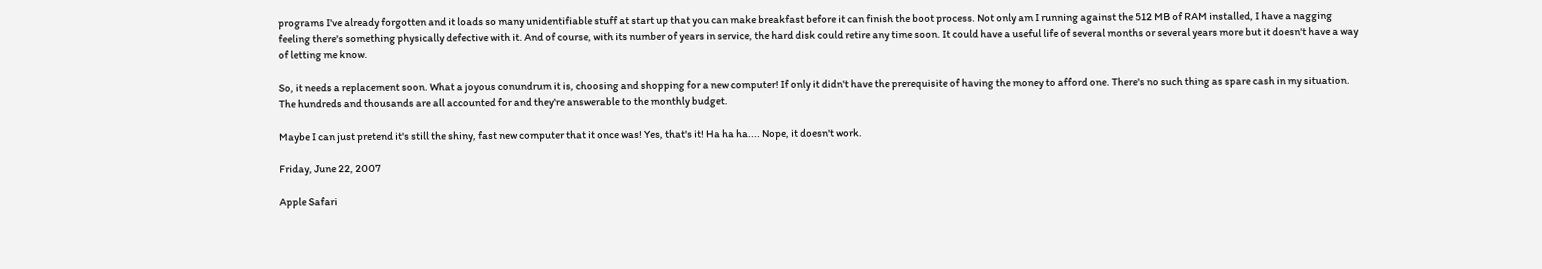programs I've already forgotten and it loads so many unidentifiable stuff at start up that you can make breakfast before it can finish the boot process. Not only am I running against the 512 MB of RAM installed, I have a nagging feeling there's something physically defective with it. And of course, with its number of years in service, the hard disk could retire any time soon. It could have a useful life of several months or several years more but it doesn't have a way of letting me know.

So, it needs a replacement soon. What a joyous conundrum it is, choosing and shopping for a new computer! If only it didn't have the prerequisite of having the money to afford one. There's no such thing as spare cash in my situation. The hundreds and thousands are all accounted for and they're answerable to the monthly budget.

Maybe I can just pretend it's still the shiny, fast new computer that it once was! Yes, that's it! Ha ha ha.... Nope, it doesn't work.

Friday, June 22, 2007

Apple Safari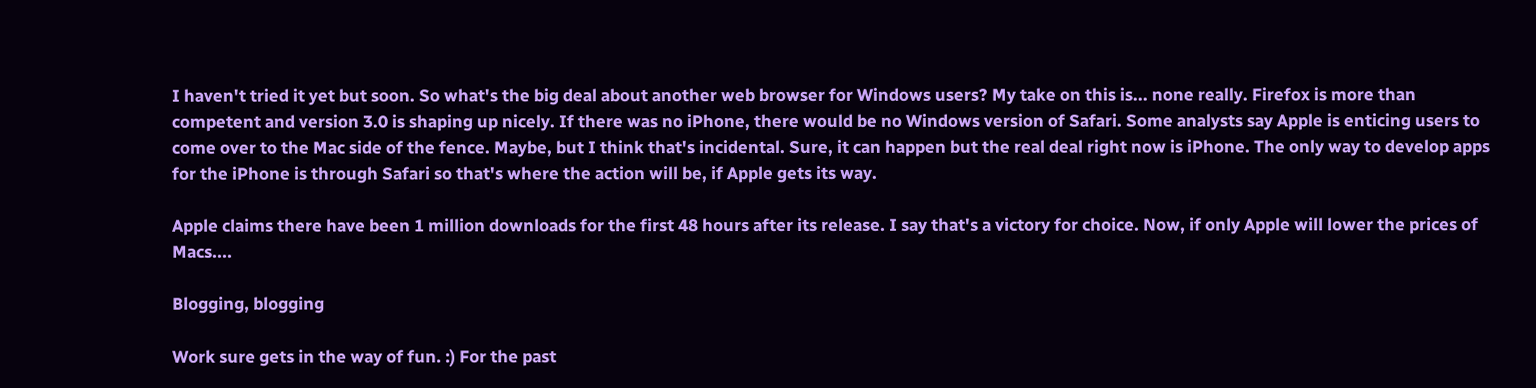I haven't tried it yet but soon. So what's the big deal about another web browser for Windows users? My take on this is... none really. Firefox is more than competent and version 3.0 is shaping up nicely. If there was no iPhone, there would be no Windows version of Safari. Some analysts say Apple is enticing users to come over to the Mac side of the fence. Maybe, but I think that's incidental. Sure, it can happen but the real deal right now is iPhone. The only way to develop apps for the iPhone is through Safari so that's where the action will be, if Apple gets its way.

Apple claims there have been 1 million downloads for the first 48 hours after its release. I say that's a victory for choice. Now, if only Apple will lower the prices of Macs....

Blogging, blogging

Work sure gets in the way of fun. :) For the past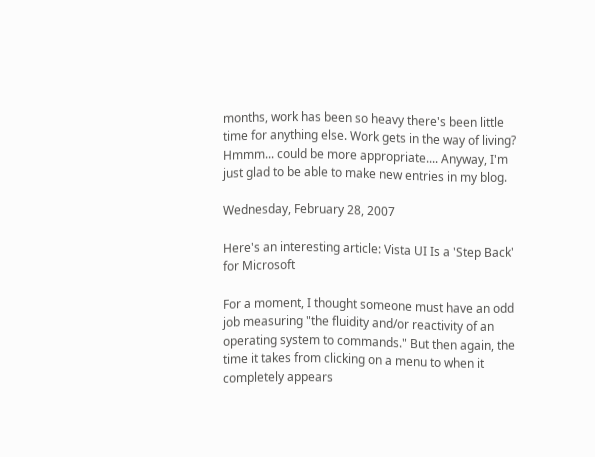months, work has been so heavy there's been little time for anything else. Work gets in the way of living? Hmmm... could be more appropriate.... Anyway, I'm just glad to be able to make new entries in my blog.

Wednesday, February 28, 2007

Here's an interesting article: Vista UI Is a 'Step Back' for Microsoft

For a moment, I thought someone must have an odd job measuring "the fluidity and/or reactivity of an operating system to commands." But then again, the time it takes from clicking on a menu to when it completely appears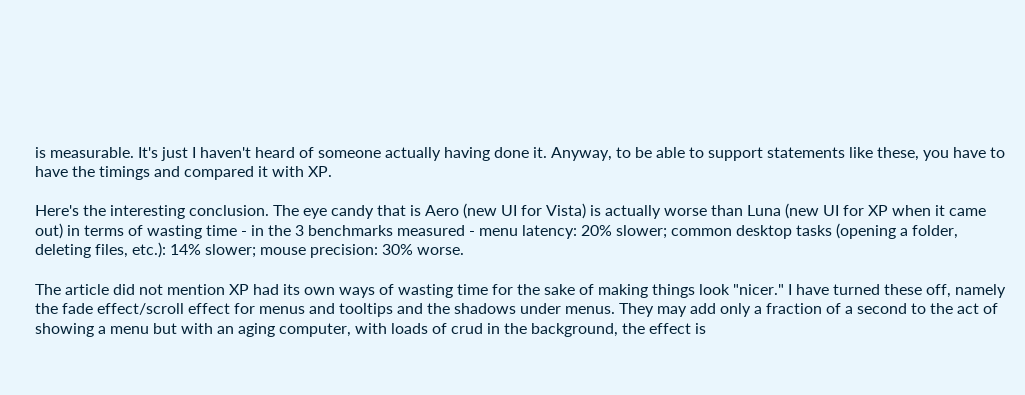is measurable. It's just I haven't heard of someone actually having done it. Anyway, to be able to support statements like these, you have to have the timings and compared it with XP.

Here's the interesting conclusion. The eye candy that is Aero (new UI for Vista) is actually worse than Luna (new UI for XP when it came out) in terms of wasting time - in the 3 benchmarks measured - menu latency: 20% slower; common desktop tasks (opening a folder, deleting files, etc.): 14% slower; mouse precision: 30% worse.

The article did not mention XP had its own ways of wasting time for the sake of making things look "nicer." I have turned these off, namely the fade effect/scroll effect for menus and tooltips and the shadows under menus. They may add only a fraction of a second to the act of showing a menu but with an aging computer, with loads of crud in the background, the effect is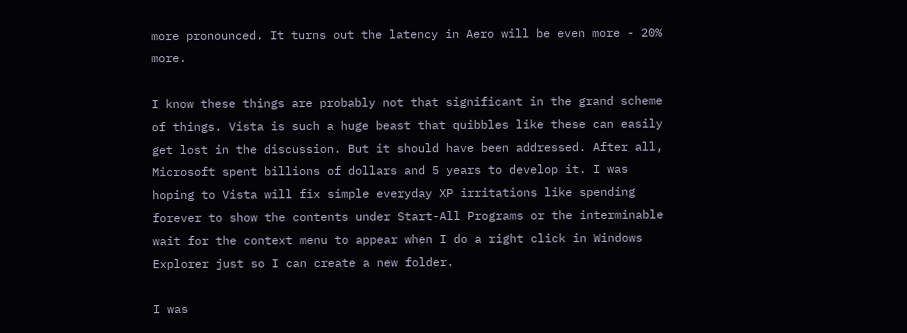more pronounced. It turns out the latency in Aero will be even more - 20% more.

I know these things are probably not that significant in the grand scheme of things. Vista is such a huge beast that quibbles like these can easily get lost in the discussion. But it should have been addressed. After all, Microsoft spent billions of dollars and 5 years to develop it. I was hoping to Vista will fix simple everyday XP irritations like spending forever to show the contents under Start-All Programs or the interminable wait for the context menu to appear when I do a right click in Windows Explorer just so I can create a new folder.

I was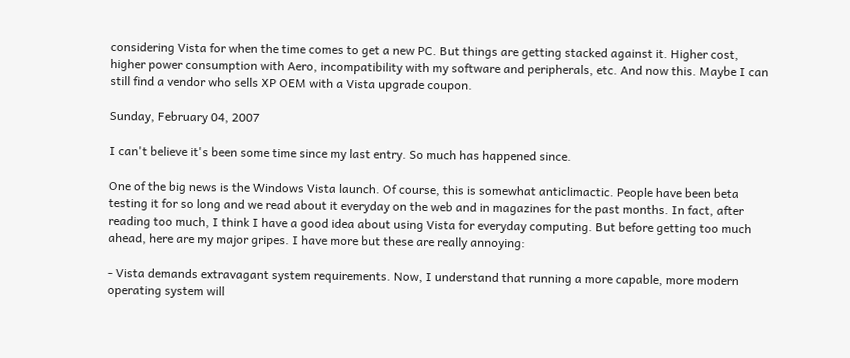considering Vista for when the time comes to get a new PC. But things are getting stacked against it. Higher cost, higher power consumption with Aero, incompatibility with my software and peripherals, etc. And now this. Maybe I can still find a vendor who sells XP OEM with a Vista upgrade coupon.

Sunday, February 04, 2007

I can't believe it's been some time since my last entry. So much has happened since.

One of the big news is the Windows Vista launch. Of course, this is somewhat anticlimactic. People have been beta testing it for so long and we read about it everyday on the web and in magazines for the past months. In fact, after reading too much, I think I have a good idea about using Vista for everyday computing. But before getting too much ahead, here are my major gripes. I have more but these are really annoying:

- Vista demands extravagant system requirements. Now, I understand that running a more capable, more modern operating system will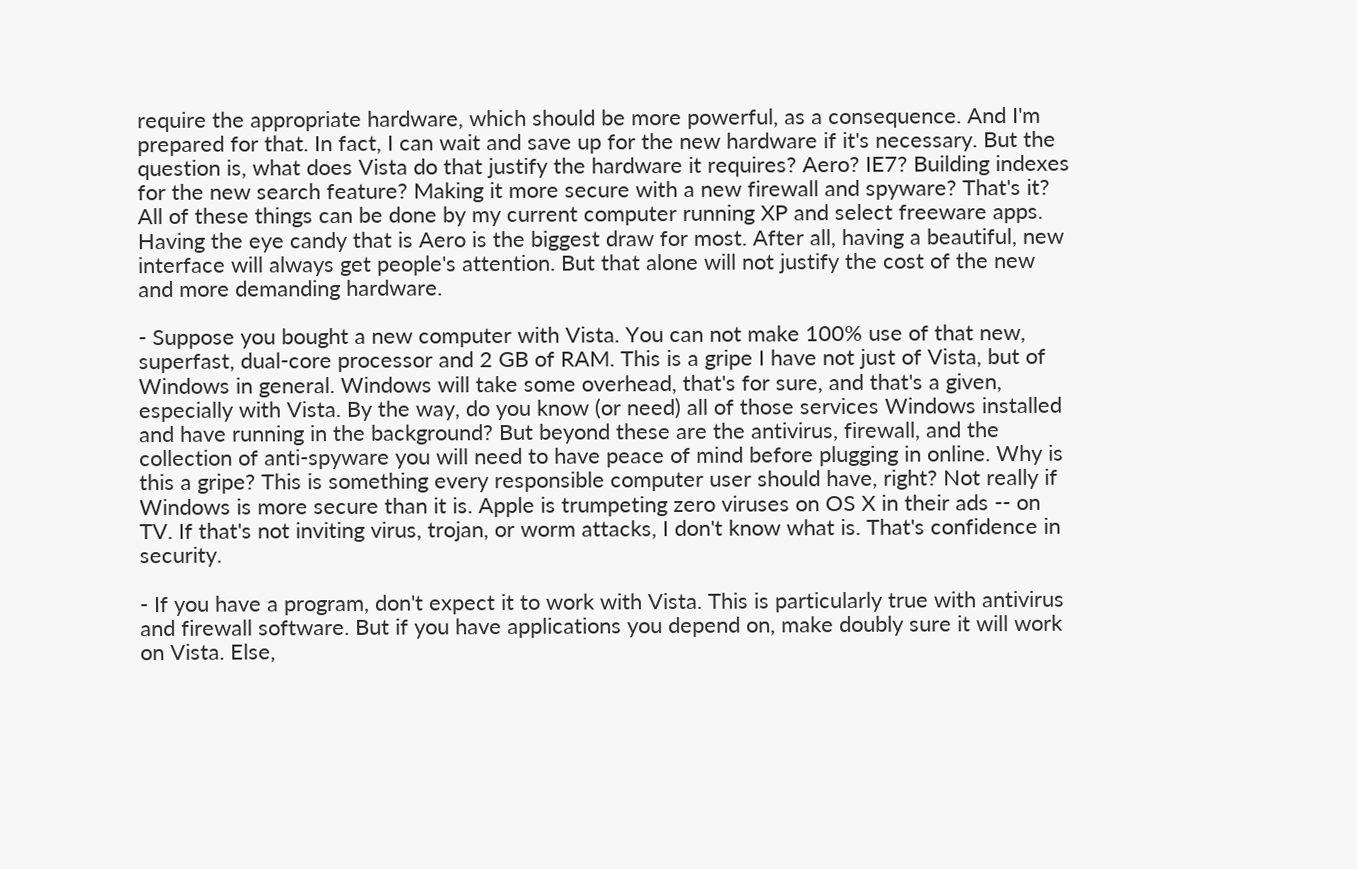require the appropriate hardware, which should be more powerful, as a consequence. And I'm prepared for that. In fact, I can wait and save up for the new hardware if it's necessary. But the question is, what does Vista do that justify the hardware it requires? Aero? IE7? Building indexes for the new search feature? Making it more secure with a new firewall and spyware? That's it? All of these things can be done by my current computer running XP and select freeware apps. Having the eye candy that is Aero is the biggest draw for most. After all, having a beautiful, new interface will always get people's attention. But that alone will not justify the cost of the new and more demanding hardware.

- Suppose you bought a new computer with Vista. You can not make 100% use of that new, superfast, dual-core processor and 2 GB of RAM. This is a gripe I have not just of Vista, but of Windows in general. Windows will take some overhead, that's for sure, and that's a given, especially with Vista. By the way, do you know (or need) all of those services Windows installed and have running in the background? But beyond these are the antivirus, firewall, and the collection of anti-spyware you will need to have peace of mind before plugging in online. Why is this a gripe? This is something every responsible computer user should have, right? Not really if Windows is more secure than it is. Apple is trumpeting zero viruses on OS X in their ads -- on TV. If that's not inviting virus, trojan, or worm attacks, I don't know what is. That's confidence in security.

- If you have a program, don't expect it to work with Vista. This is particularly true with antivirus and firewall software. But if you have applications you depend on, make doubly sure it will work on Vista. Else,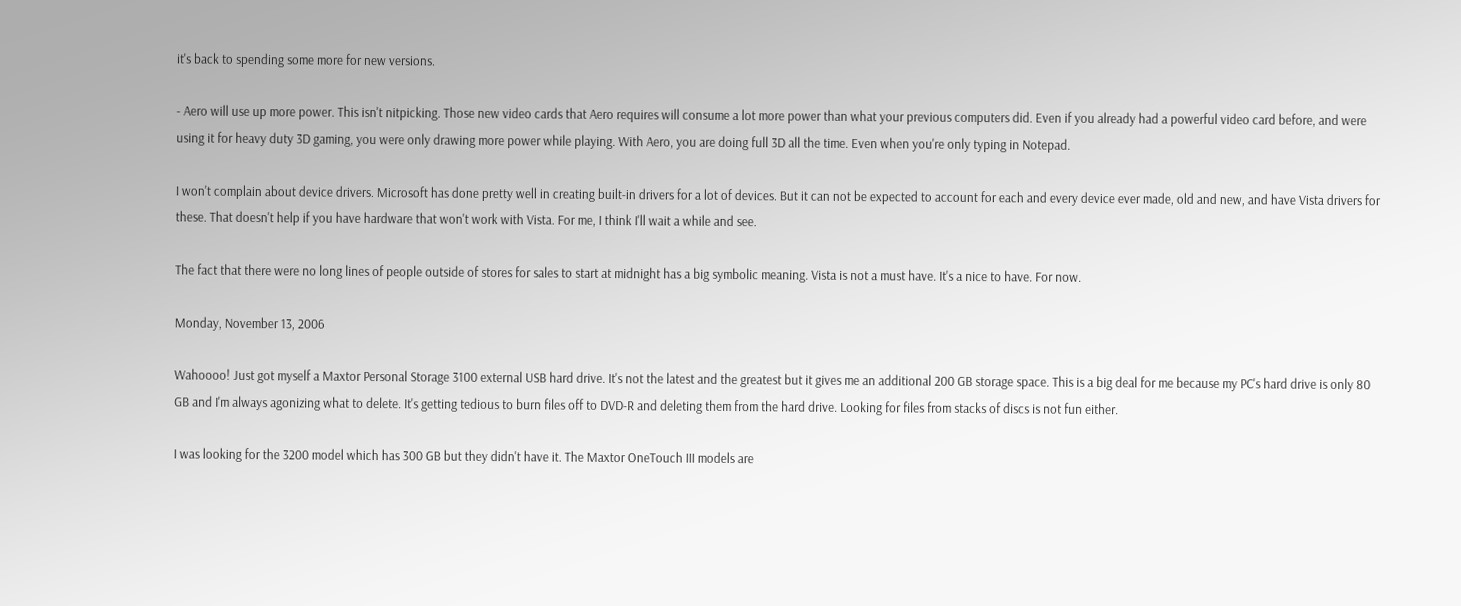it's back to spending some more for new versions.

- Aero will use up more power. This isn't nitpicking. Those new video cards that Aero requires will consume a lot more power than what your previous computers did. Even if you already had a powerful video card before, and were using it for heavy duty 3D gaming, you were only drawing more power while playing. With Aero, you are doing full 3D all the time. Even when you're only typing in Notepad.

I won't complain about device drivers. Microsoft has done pretty well in creating built-in drivers for a lot of devices. But it can not be expected to account for each and every device ever made, old and new, and have Vista drivers for these. That doesn't help if you have hardware that won't work with Vista. For me, I think I'll wait a while and see.

The fact that there were no long lines of people outside of stores for sales to start at midnight has a big symbolic meaning. Vista is not a must have. It's a nice to have. For now.

Monday, November 13, 2006

Wahoooo! Just got myself a Maxtor Personal Storage 3100 external USB hard drive. It's not the latest and the greatest but it gives me an additional 200 GB storage space. This is a big deal for me because my PC's hard drive is only 80 GB and I'm always agonizing what to delete. It's getting tedious to burn files off to DVD-R and deleting them from the hard drive. Looking for files from stacks of discs is not fun either.

I was looking for the 3200 model which has 300 GB but they didn't have it. The Maxtor OneTouch III models are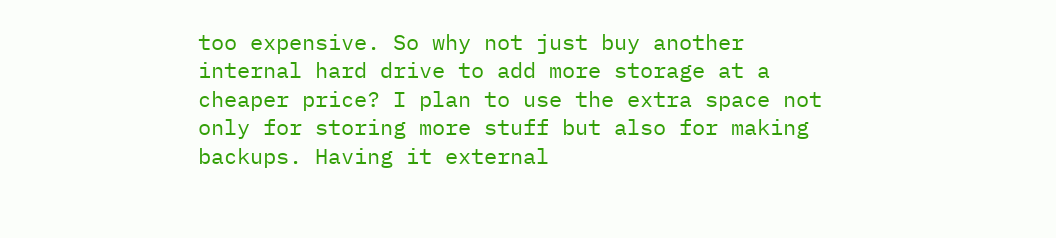too expensive. So why not just buy another internal hard drive to add more storage at a cheaper price? I plan to use the extra space not only for storing more stuff but also for making backups. Having it external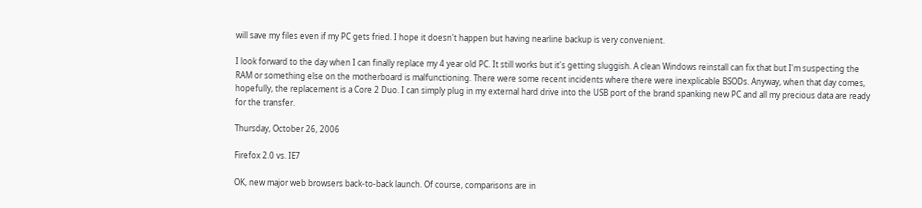will save my files even if my PC gets fried. I hope it doesn't happen but having nearline backup is very convenient.

I look forward to the day when I can finally replace my 4 year old PC. It still works but it's getting sluggish. A clean Windows reinstall can fix that but I'm suspecting the RAM or something else on the motherboard is malfunctioning. There were some recent incidents where there were inexplicable BSODs. Anyway, when that day comes, hopefully, the replacement is a Core 2 Duo. I can simply plug in my external hard drive into the USB port of the brand spanking new PC and all my precious data are ready for the transfer.

Thursday, October 26, 2006

Firefox 2.0 vs. IE7

OK, new major web browsers back-to-back launch. Of course, comparisons are in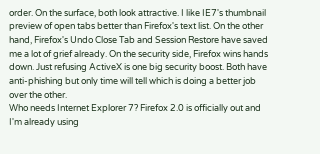order. On the surface, both look attractive. I like IE7's thumbnail preview of open tabs better than Firefox's text list. On the other hand, Firefox's Undo Close Tab and Session Restore have saved me a lot of grief already. On the security side, Firefox wins hands down. Just refusing ActiveX is one big security boost. Both have anti-phishing but only time will tell which is doing a better job over the other.
Who needs Internet Explorer 7? Firefox 2.0 is officially out and I'm already using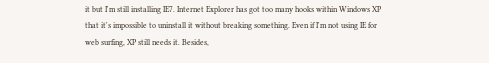it but I'm still installing IE7. Internet Explorer has got too many hooks within Windows XP that it's impossible to uninstall it without breaking something. Even if I'm not using IE for web surfing, XP still needs it. Besides,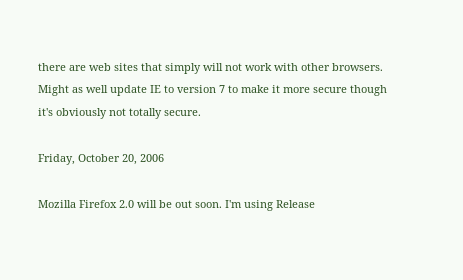there are web sites that simply will not work with other browsers. Might as well update IE to version 7 to make it more secure though it's obviously not totally secure.

Friday, October 20, 2006

Mozilla Firefox 2.0 will be out soon. I'm using Release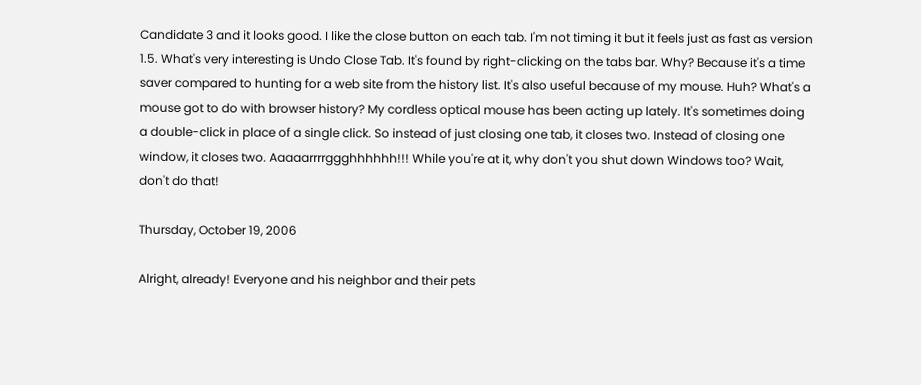Candidate 3 and it looks good. I like the close button on each tab. I'm not timing it but it feels just as fast as version 1.5. What's very interesting is Undo Close Tab. It's found by right-clicking on the tabs bar. Why? Because it's a time saver compared to hunting for a web site from the history list. It's also useful because of my mouse. Huh? What's a mouse got to do with browser history? My cordless optical mouse has been acting up lately. It's sometimes doing a double-click in place of a single click. So instead of just closing one tab, it closes two. Instead of closing one window, it closes two. Aaaaarrrrggghhhhhh!!! While you're at it, why don't you shut down Windows too? Wait, don't do that!

Thursday, October 19, 2006

Alright, already! Everyone and his neighbor and their pets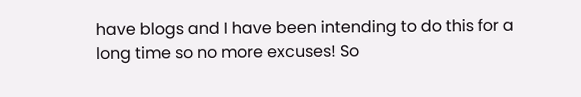have blogs and I have been intending to do this for a long time so no more excuses! So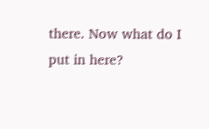there. Now what do I put in here?